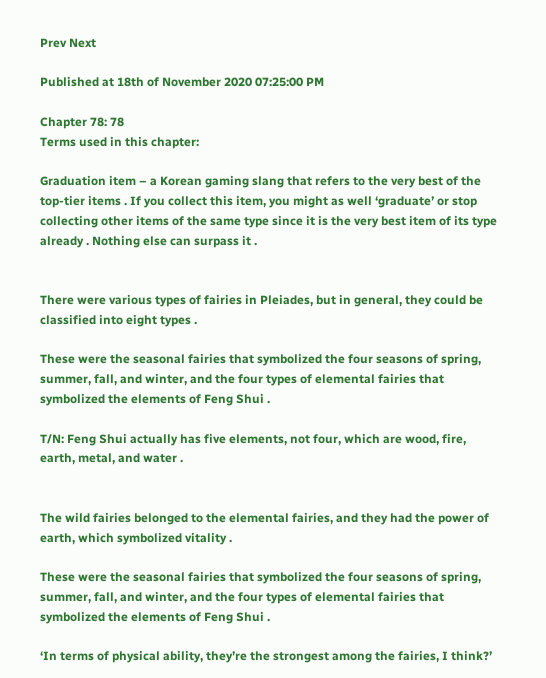Prev Next

Published at 18th of November 2020 07:25:00 PM

Chapter 78: 78
Terms used in this chapter:

Graduation item – a Korean gaming slang that refers to the very best of the top-tier items . If you collect this item, you might as well ‘graduate’ or stop collecting other items of the same type since it is the very best item of its type already . Nothing else can surpass it .


There were various types of fairies in Pleiades, but in general, they could be classified into eight types .

These were the seasonal fairies that symbolized the four seasons of spring, summer, fall, and winter, and the four types of elemental fairies that symbolized the elements of Feng Shui .

T/N: Feng Shui actually has five elements, not four, which are wood, fire, earth, metal, and water .


The wild fairies belonged to the elemental fairies, and they had the power of earth, which symbolized vitality .

These were the seasonal fairies that symbolized the four seasons of spring, summer, fall, and winter, and the four types of elemental fairies that symbolized the elements of Feng Shui .

‘In terms of physical ability, they’re the strongest among the fairies, I think?’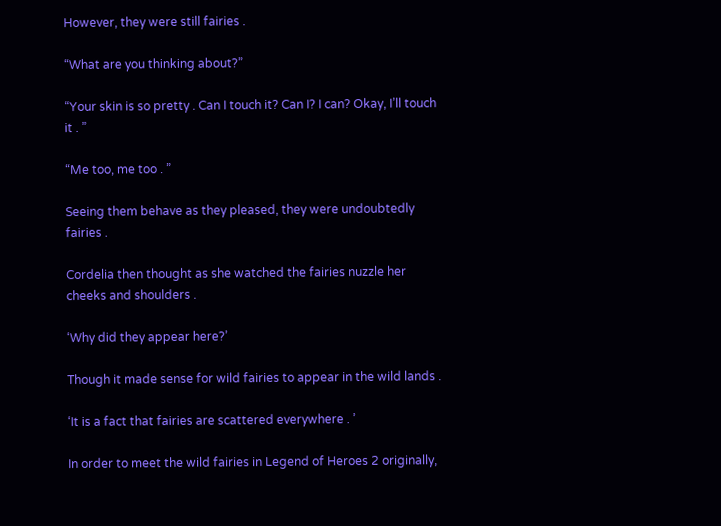However, they were still fairies .

“What are you thinking about?”

“Your skin is so pretty . Can I touch it? Can I? I can? Okay, I’ll touch it . ”

“Me too, me too . ”

Seeing them behave as they pleased, they were undoubtedly fairies .

Cordelia then thought as she watched the fairies nuzzle her cheeks and shoulders .

‘Why did they appear here?’

Though it made sense for wild fairies to appear in the wild lands .

‘It is a fact that fairies are scattered everywhere . ’

In order to meet the wild fairies in Legend of Heroes 2 originally,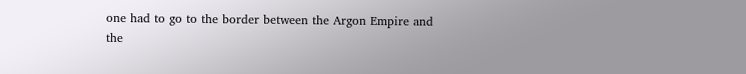one had to go to the border between the Argon Empire and the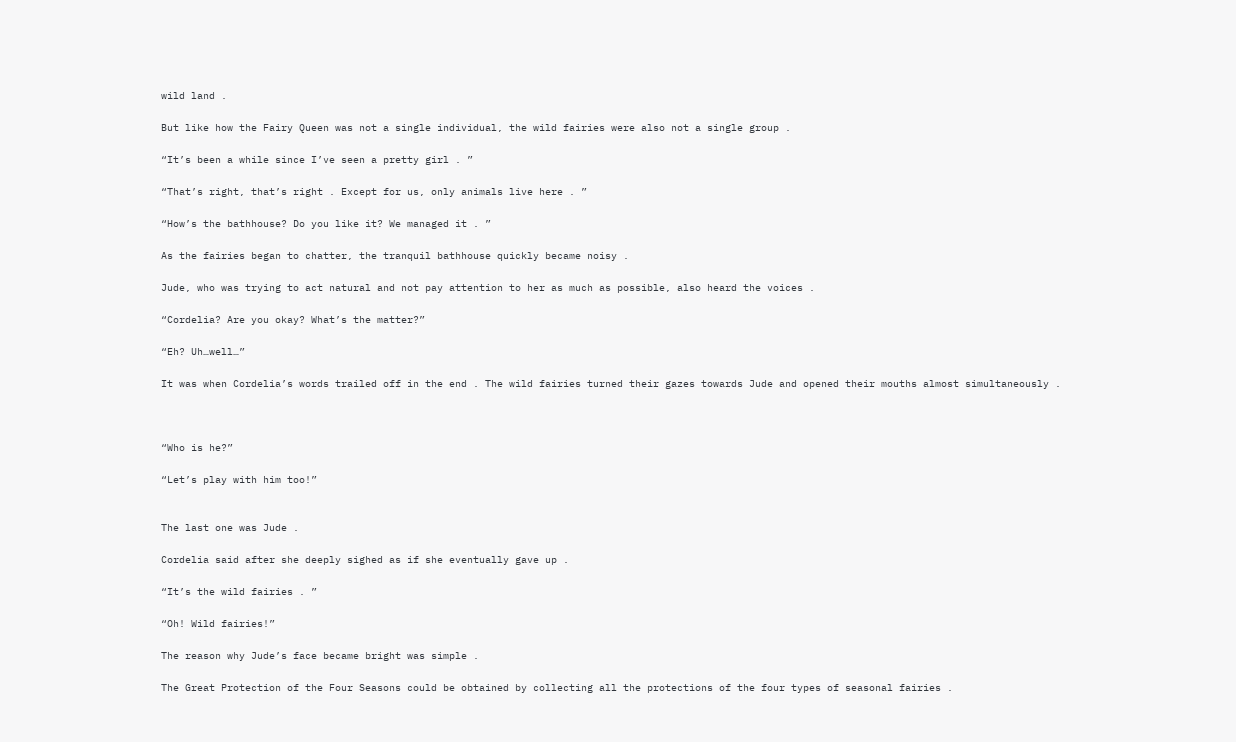wild land .

But like how the Fairy Queen was not a single individual, the wild fairies were also not a single group .

“It’s been a while since I’ve seen a pretty girl . ”

“That’s right, that’s right . Except for us, only animals live here . ”

“How’s the bathhouse? Do you like it? We managed it . ”

As the fairies began to chatter, the tranquil bathhouse quickly became noisy .

Jude, who was trying to act natural and not pay attention to her as much as possible, also heard the voices .

“Cordelia? Are you okay? What’s the matter?”

“Eh? Uh…well…”

It was when Cordelia’s words trailed off in the end . The wild fairies turned their gazes towards Jude and opened their mouths almost simultaneously .



“Who is he?”

“Let’s play with him too!”


The last one was Jude .

Cordelia said after she deeply sighed as if she eventually gave up .

“It’s the wild fairies . ”

“Oh! Wild fairies!”

The reason why Jude’s face became bright was simple .

The Great Protection of the Four Seasons could be obtained by collecting all the protections of the four types of seasonal fairies .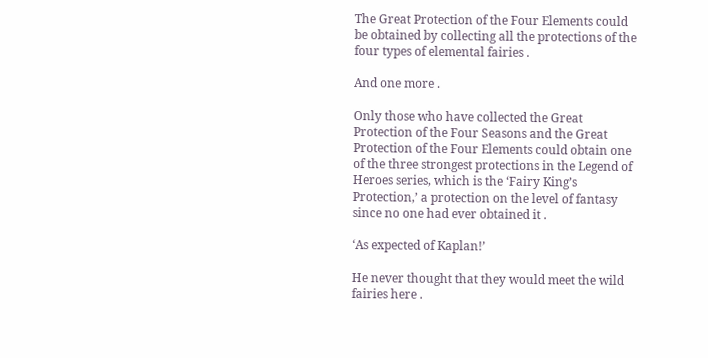The Great Protection of the Four Elements could be obtained by collecting all the protections of the four types of elemental fairies .

And one more .

Only those who have collected the Great Protection of the Four Seasons and the Great Protection of the Four Elements could obtain one of the three strongest protections in the Legend of Heroes series, which is the ‘Fairy King’s Protection,’ a protection on the level of fantasy since no one had ever obtained it .

‘As expected of Kaplan!’

He never thought that they would meet the wild fairies here .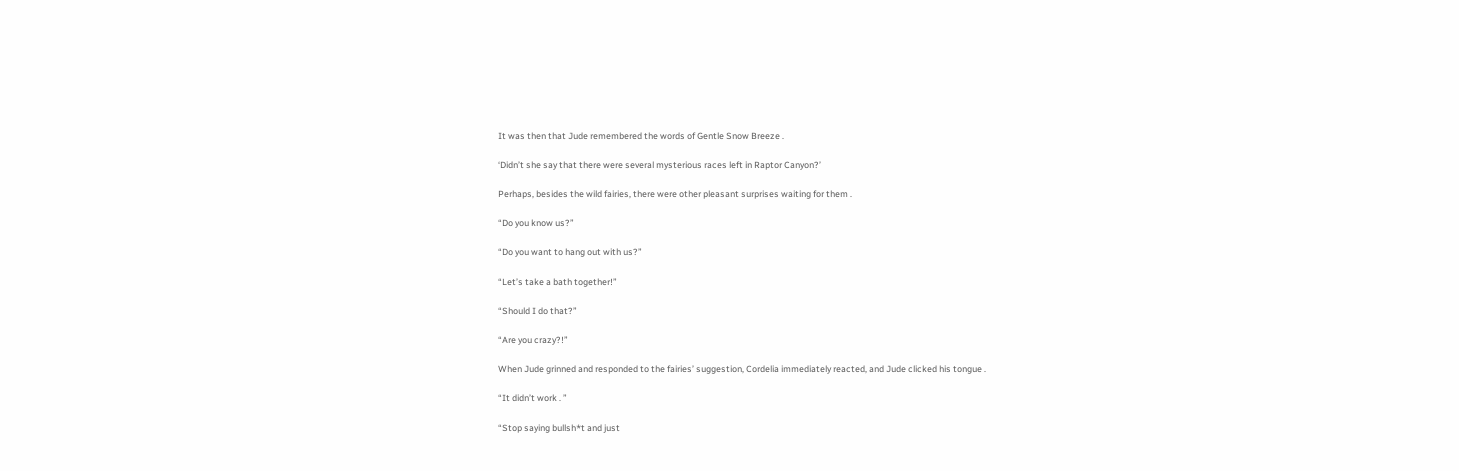It was then that Jude remembered the words of Gentle Snow Breeze .

‘Didn’t she say that there were several mysterious races left in Raptor Canyon?’

Perhaps, besides the wild fairies, there were other pleasant surprises waiting for them .

“Do you know us?”

“Do you want to hang out with us?”

“Let’s take a bath together!”

“Should I do that?”

“Are you crazy?!”

When Jude grinned and responded to the fairies’ suggestion, Cordelia immediately reacted, and Jude clicked his tongue .

“It didn’t work . ”

“Stop saying bullsh*t and just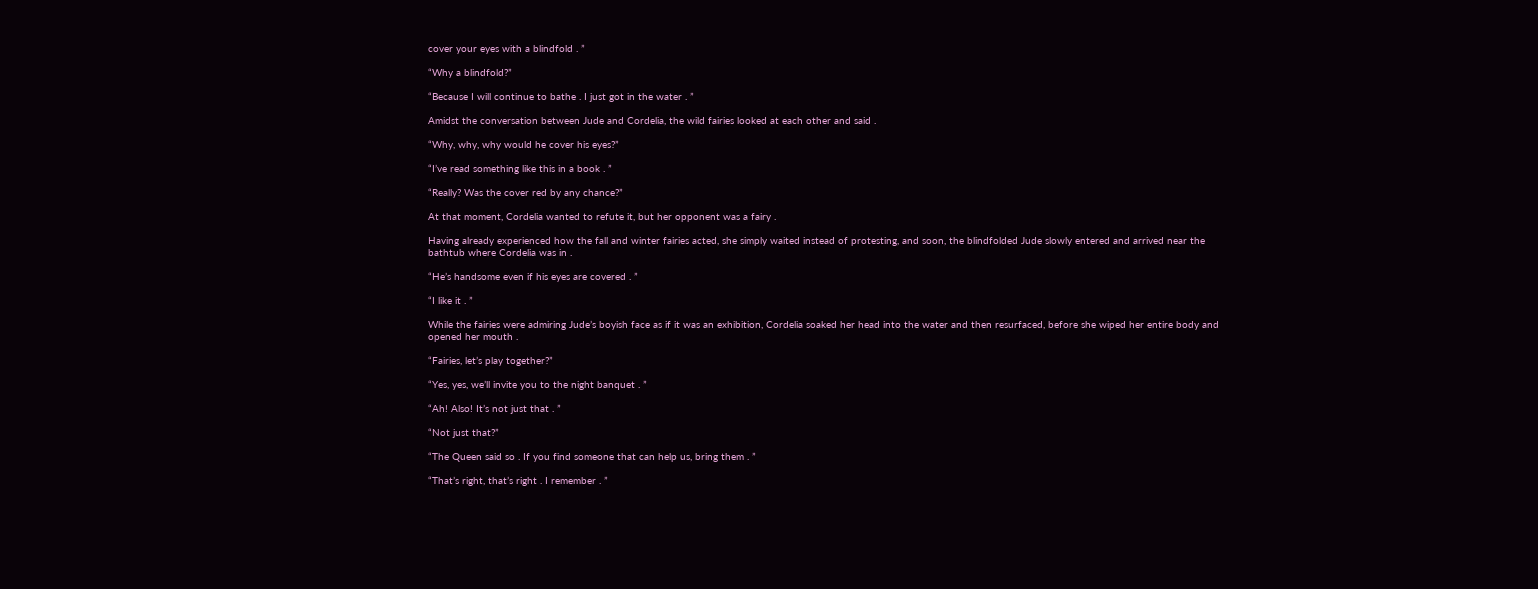cover your eyes with a blindfold . ”

“Why a blindfold?”

“Because I will continue to bathe . I just got in the water . ”

Amidst the conversation between Jude and Cordelia, the wild fairies looked at each other and said .

“Why, why, why would he cover his eyes?”

“I’ve read something like this in a book . ”

“Really? Was the cover red by any chance?”

At that moment, Cordelia wanted to refute it, but her opponent was a fairy .

Having already experienced how the fall and winter fairies acted, she simply waited instead of protesting, and soon, the blindfolded Jude slowly entered and arrived near the bathtub where Cordelia was in .

“He’s handsome even if his eyes are covered . ”

“I like it . ”

While the fairies were admiring Jude’s boyish face as if it was an exhibition, Cordelia soaked her head into the water and then resurfaced, before she wiped her entire body and opened her mouth .

“Fairies, let’s play together?”

“Yes, yes, we’ll invite you to the night banquet . ”

“Ah! Also! It’s not just that . ”

“Not just that?”

“The Queen said so . If you find someone that can help us, bring them . ”

“That’s right, that’s right . I remember . ”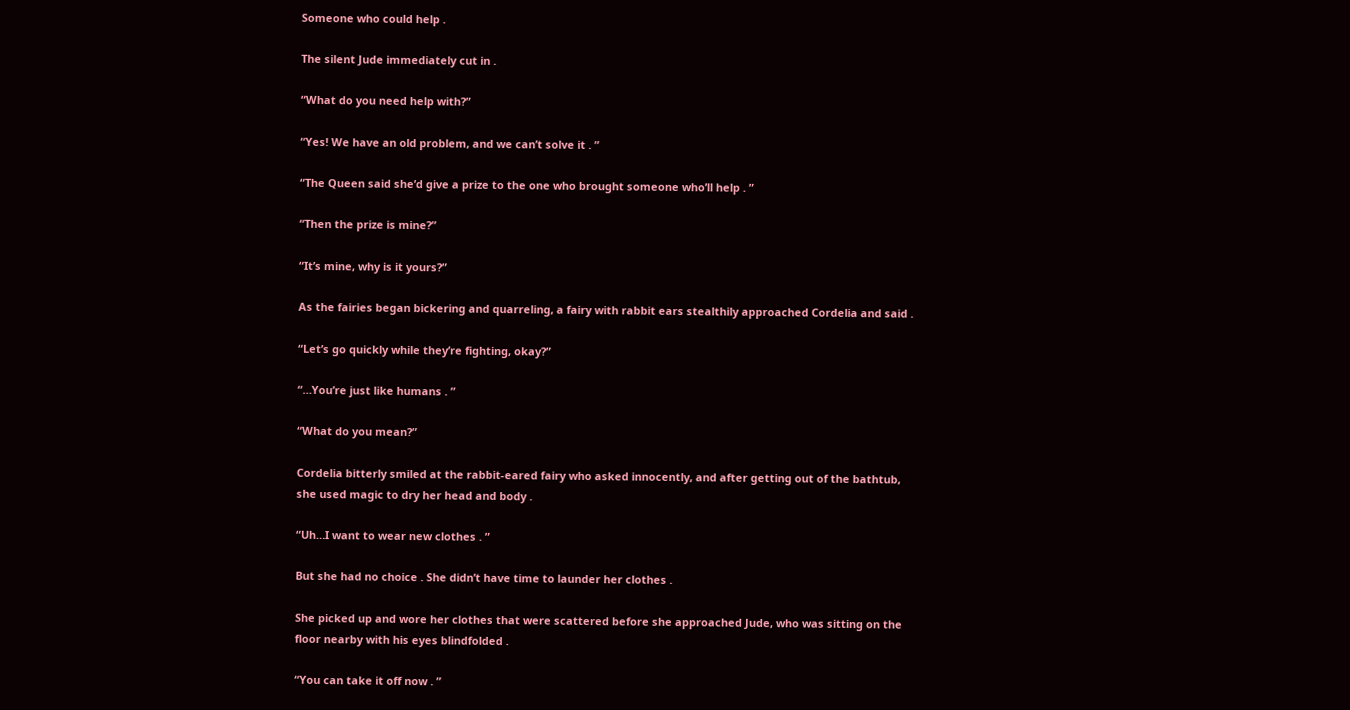Someone who could help .

The silent Jude immediately cut in .

“What do you need help with?”

“Yes! We have an old problem, and we can’t solve it . ”

“The Queen said she’d give a prize to the one who brought someone who’ll help . ”

“Then the prize is mine?”

“It’s mine, why is it yours?”

As the fairies began bickering and quarreling, a fairy with rabbit ears stealthily approached Cordelia and said .

“Let’s go quickly while they’re fighting, okay?”

“…You’re just like humans . ”

“What do you mean?”

Cordelia bitterly smiled at the rabbit-eared fairy who asked innocently, and after getting out of the bathtub, she used magic to dry her head and body .

“Uh…I want to wear new clothes . ”

But she had no choice . She didn’t have time to launder her clothes .

She picked up and wore her clothes that were scattered before she approached Jude, who was sitting on the floor nearby with his eyes blindfolded .

“You can take it off now . ”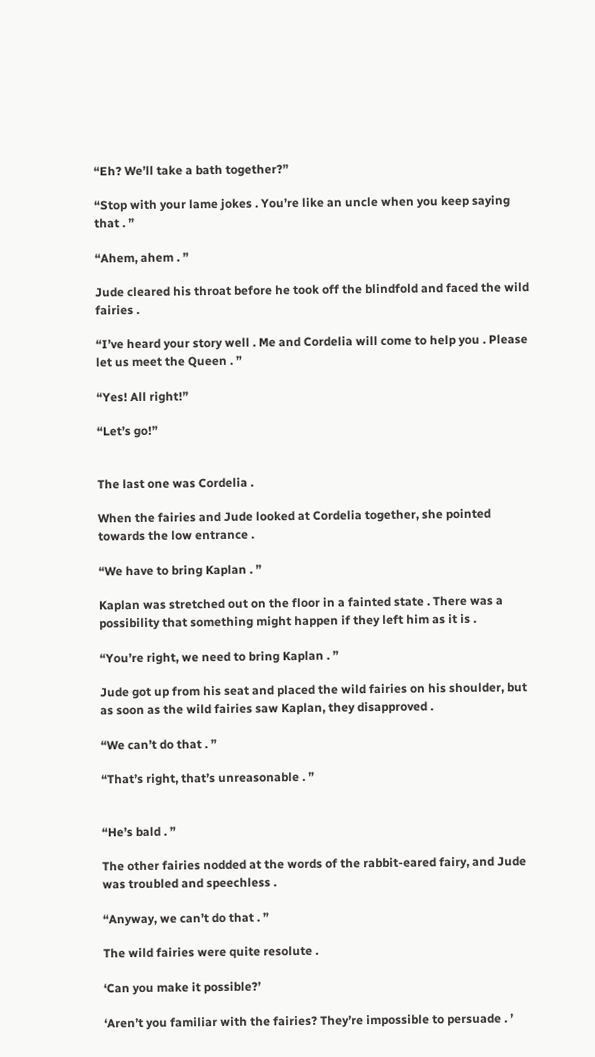“Eh? We’ll take a bath together?”

“Stop with your lame jokes . You’re like an uncle when you keep saying that . ”

“Ahem, ahem . ”

Jude cleared his throat before he took off the blindfold and faced the wild fairies .

“I’ve heard your story well . Me and Cordelia will come to help you . Please let us meet the Queen . ”

“Yes! All right!”

“Let’s go!”


The last one was Cordelia .

When the fairies and Jude looked at Cordelia together, she pointed towards the low entrance .

“We have to bring Kaplan . ”

Kaplan was stretched out on the floor in a fainted state . There was a possibility that something might happen if they left him as it is .

“You’re right, we need to bring Kaplan . ”

Jude got up from his seat and placed the wild fairies on his shoulder, but as soon as the wild fairies saw Kaplan, they disapproved .

“We can’t do that . ”

“That’s right, that’s unreasonable . ”


“He’s bald . ”

The other fairies nodded at the words of the rabbit-eared fairy, and Jude was troubled and speechless .

“Anyway, we can’t do that . ”

The wild fairies were quite resolute .

‘Can you make it possible?’

‘Aren’t you familiar with the fairies? They’re impossible to persuade . ’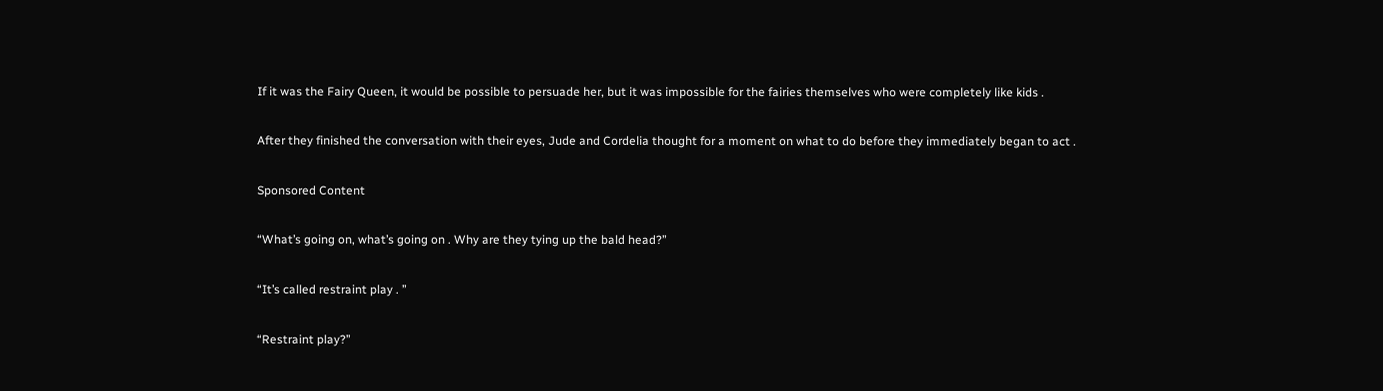If it was the Fairy Queen, it would be possible to persuade her, but it was impossible for the fairies themselves who were completely like kids .

After they finished the conversation with their eyes, Jude and Cordelia thought for a moment on what to do before they immediately began to act .

Sponsored Content

“What’s going on, what’s going on . Why are they tying up the bald head?”

“It’s called restraint play . ”

“Restraint play?”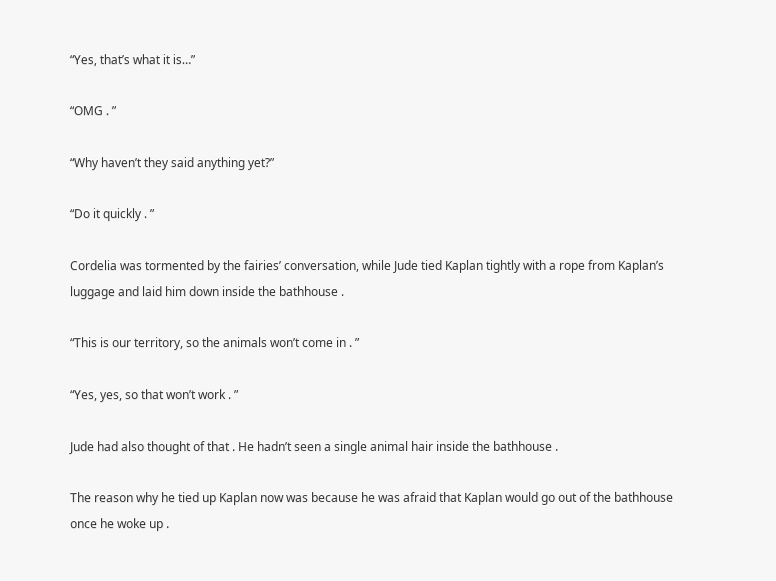“Yes, that’s what it is…”

“OMG . ”

“Why haven’t they said anything yet?”

“Do it quickly . ”

Cordelia was tormented by the fairies’ conversation, while Jude tied Kaplan tightly with a rope from Kaplan’s luggage and laid him down inside the bathhouse .

“This is our territory, so the animals won’t come in . ”

“Yes, yes, so that won’t work . ”

Jude had also thought of that . He hadn’t seen a single animal hair inside the bathhouse .

The reason why he tied up Kaplan now was because he was afraid that Kaplan would go out of the bathhouse once he woke up .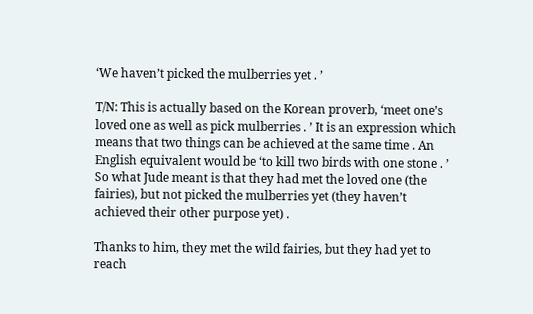‘We haven’t picked the mulberries yet . ’

T/N: This is actually based on the Korean proverb, ‘meet one’s loved one as well as pick mulberries . ’ It is an expression which means that two things can be achieved at the same time . An English equivalent would be ‘to kill two birds with one stone . ’ So what Jude meant is that they had met the loved one (the fairies), but not picked the mulberries yet (they haven’t achieved their other purpose yet) .

Thanks to him, they met the wild fairies, but they had yet to reach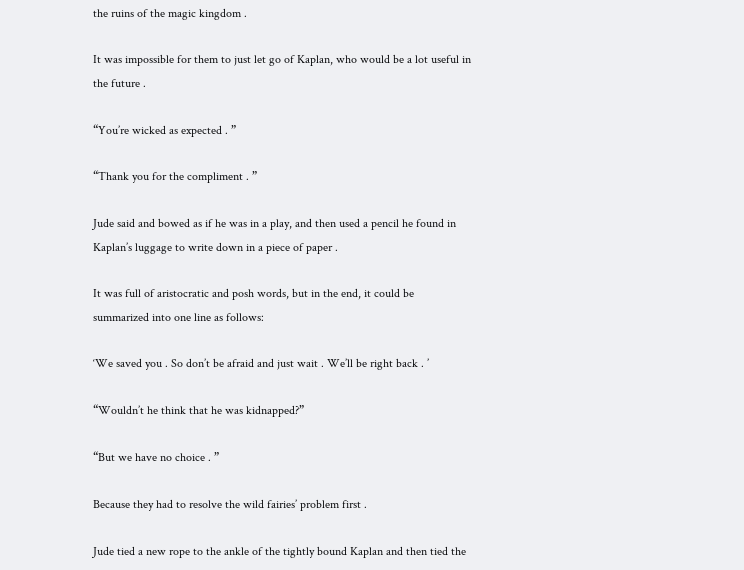the ruins of the magic kingdom .

It was impossible for them to just let go of Kaplan, who would be a lot useful in the future .

“You’re wicked as expected . ”

“Thank you for the compliment . ”

Jude said and bowed as if he was in a play, and then used a pencil he found in Kaplan’s luggage to write down in a piece of paper .

It was full of aristocratic and posh words, but in the end, it could be summarized into one line as follows:

‘We saved you . So don’t be afraid and just wait . We’ll be right back . ’

“Wouldn’t he think that he was kidnapped?”

“But we have no choice . ”

Because they had to resolve the wild fairies’ problem first .

Jude tied a new rope to the ankle of the tightly bound Kaplan and then tied the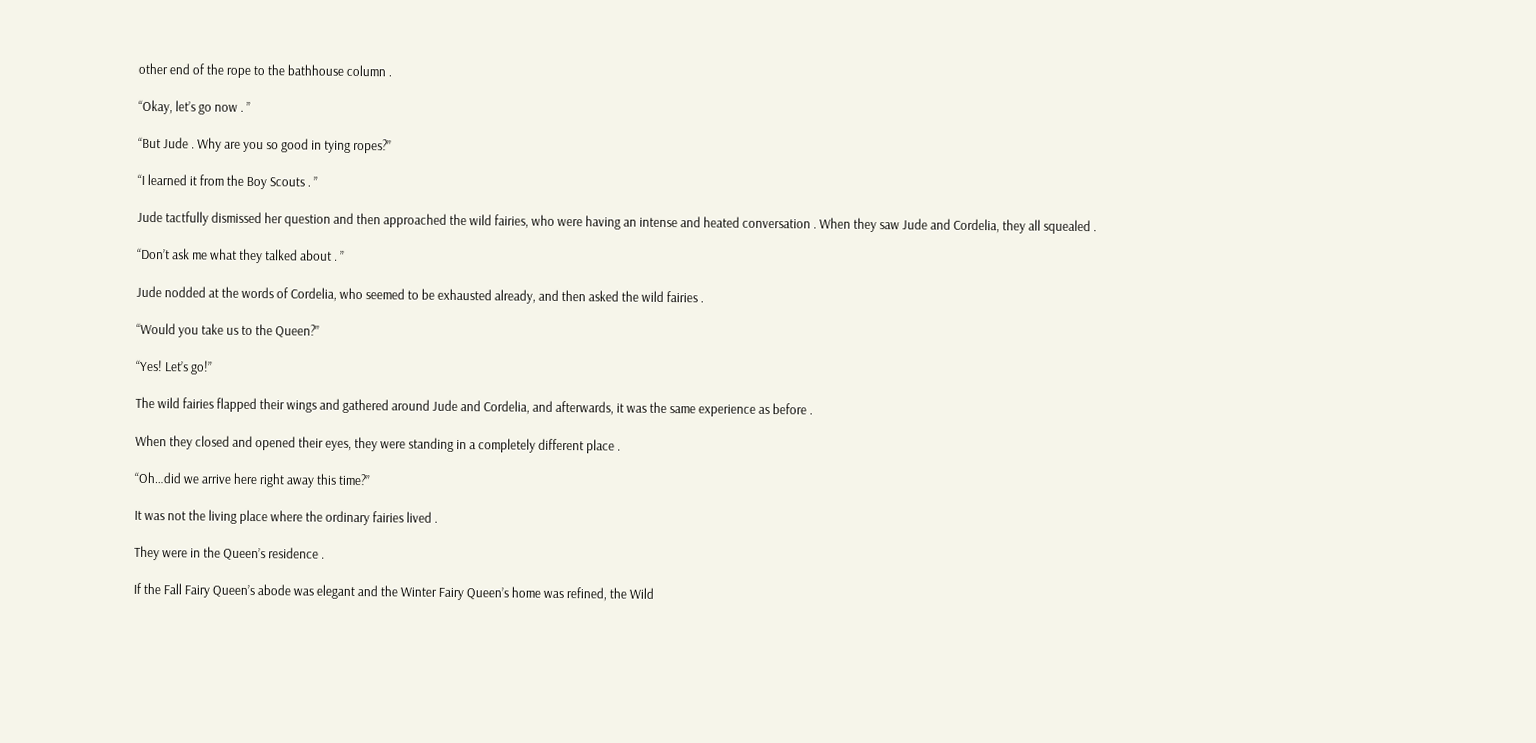other end of the rope to the bathhouse column .

“Okay, let’s go now . ”

“But Jude . Why are you so good in tying ropes?”

“I learned it from the Boy Scouts . ”

Jude tactfully dismissed her question and then approached the wild fairies, who were having an intense and heated conversation . When they saw Jude and Cordelia, they all squealed .

“Don’t ask me what they talked about . ”

Jude nodded at the words of Cordelia, who seemed to be exhausted already, and then asked the wild fairies .

“Would you take us to the Queen?”

“Yes! Let’s go!”

The wild fairies flapped their wings and gathered around Jude and Cordelia, and afterwards, it was the same experience as before .

When they closed and opened their eyes, they were standing in a completely different place .

“Oh…did we arrive here right away this time?”

It was not the living place where the ordinary fairies lived .

They were in the Queen’s residence .

If the Fall Fairy Queen’s abode was elegant and the Winter Fairy Queen’s home was refined, the Wild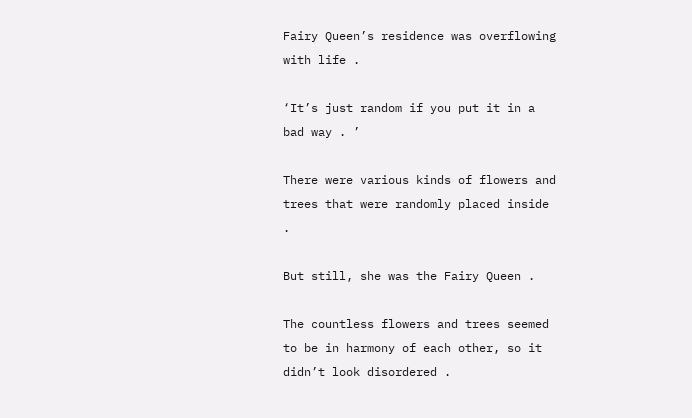Fairy Queen’s residence was overflowing with life .

‘It’s just random if you put it in a bad way . ’

There were various kinds of flowers and trees that were randomly placed inside .

But still, she was the Fairy Queen .

The countless flowers and trees seemed to be in harmony of each other, so it didn’t look disordered .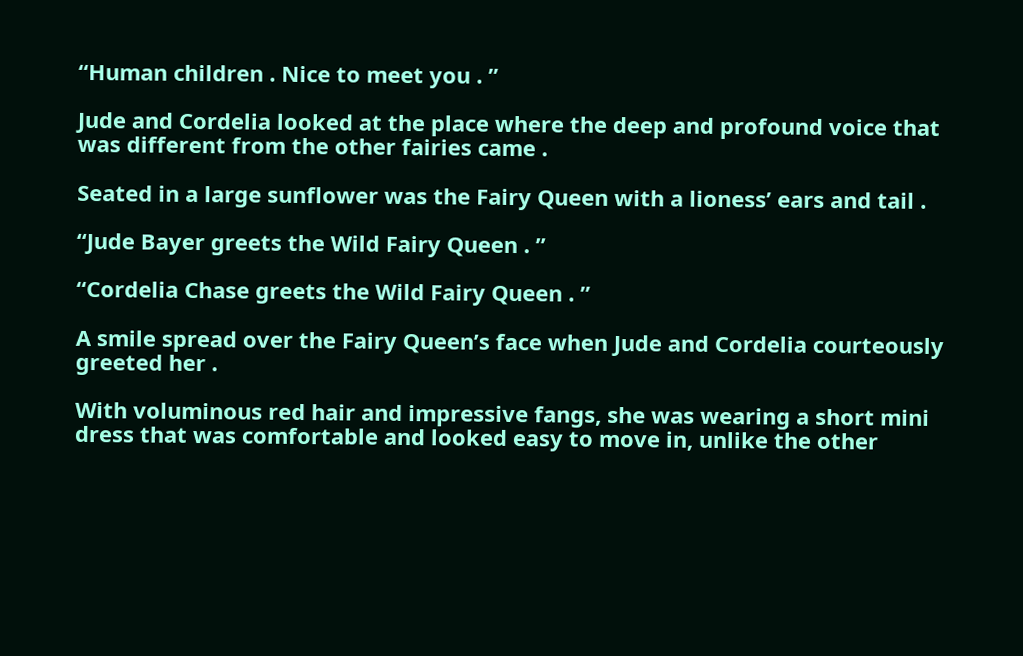“Human children . Nice to meet you . ”

Jude and Cordelia looked at the place where the deep and profound voice that was different from the other fairies came .

Seated in a large sunflower was the Fairy Queen with a lioness’ ears and tail .

“Jude Bayer greets the Wild Fairy Queen . ”

“Cordelia Chase greets the Wild Fairy Queen . ”

A smile spread over the Fairy Queen’s face when Jude and Cordelia courteously greeted her .

With voluminous red hair and impressive fangs, she was wearing a short mini dress that was comfortable and looked easy to move in, unlike the other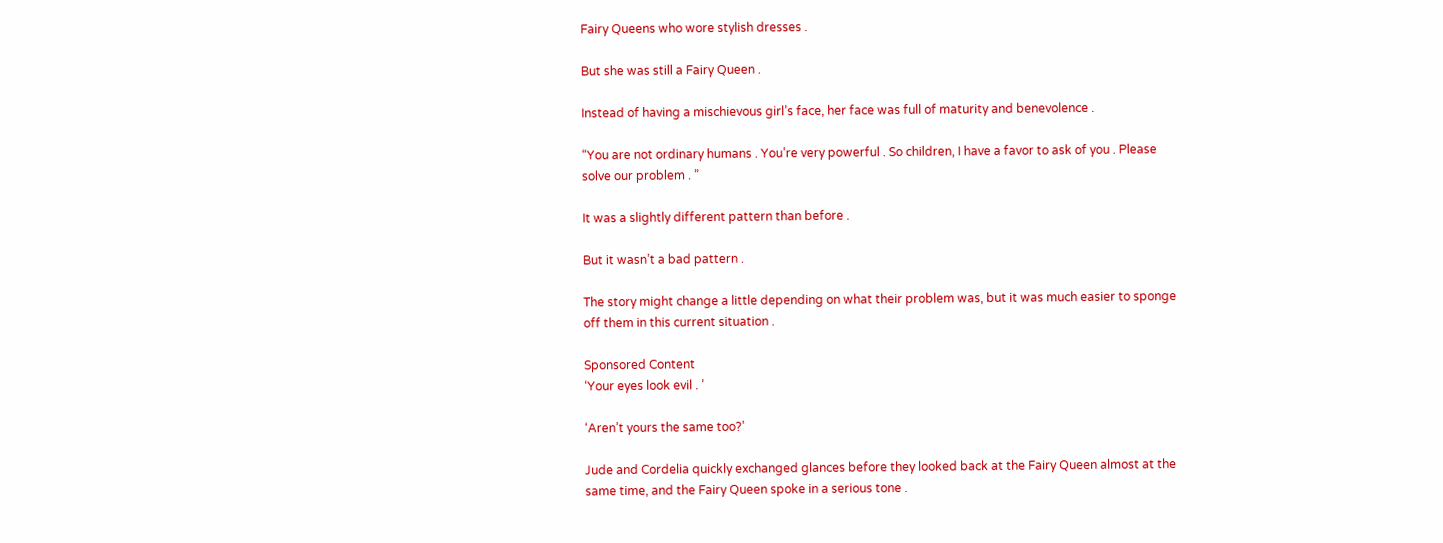Fairy Queens who wore stylish dresses .

But she was still a Fairy Queen .

Instead of having a mischievous girl’s face, her face was full of maturity and benevolence .

“You are not ordinary humans . You’re very powerful . So children, I have a favor to ask of you . Please solve our problem . ”

It was a slightly different pattern than before .

But it wasn’t a bad pattern .

The story might change a little depending on what their problem was, but it was much easier to sponge off them in this current situation .

Sponsored Content
‘Your eyes look evil . ’

‘Aren’t yours the same too?’

Jude and Cordelia quickly exchanged glances before they looked back at the Fairy Queen almost at the same time, and the Fairy Queen spoke in a serious tone .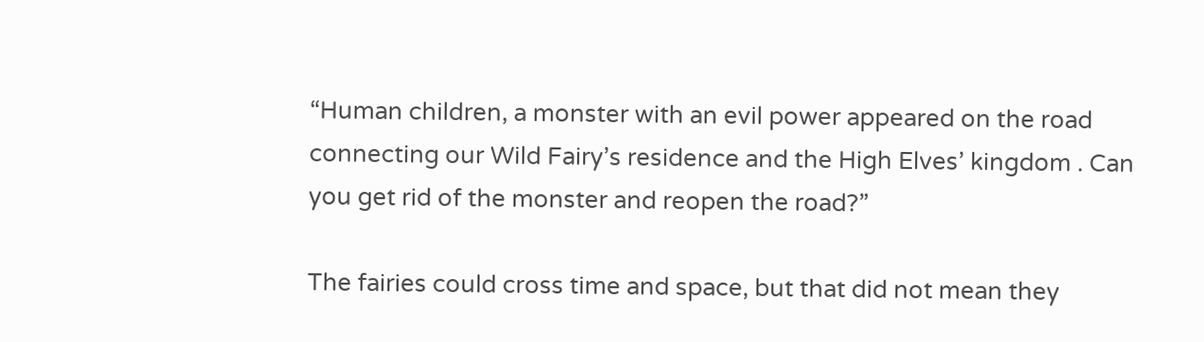“Human children, a monster with an evil power appeared on the road connecting our Wild Fairy’s residence and the High Elves’ kingdom . Can you get rid of the monster and reopen the road?”

The fairies could cross time and space, but that did not mean they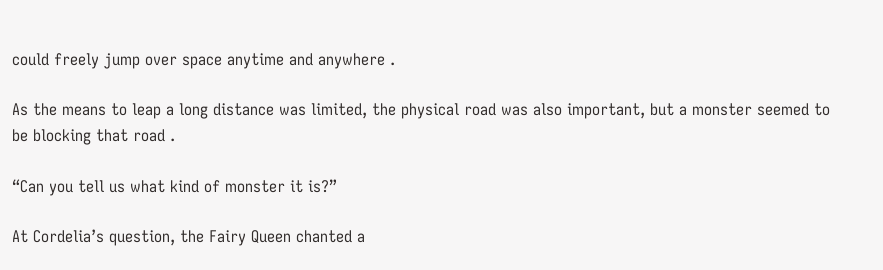could freely jump over space anytime and anywhere .

As the means to leap a long distance was limited, the physical road was also important, but a monster seemed to be blocking that road .

“Can you tell us what kind of monster it is?”

At Cordelia’s question, the Fairy Queen chanted a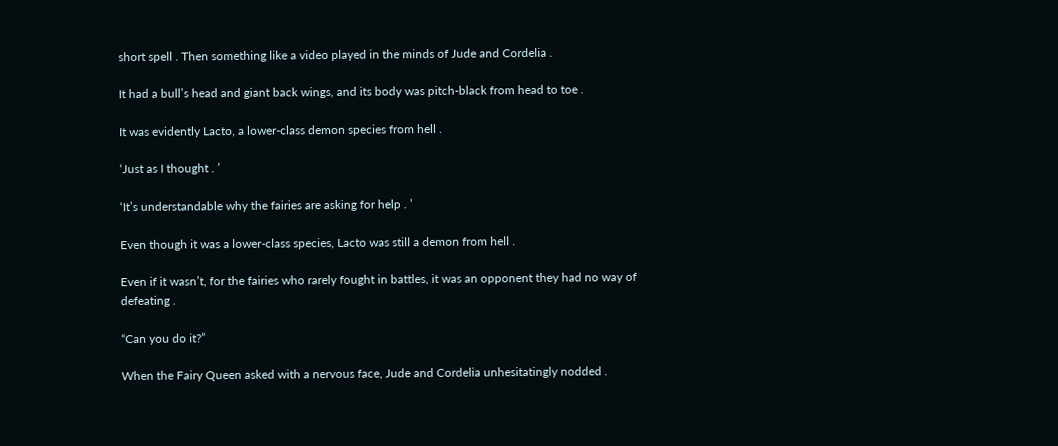short spell . Then something like a video played in the minds of Jude and Cordelia .

It had a bull’s head and giant back wings, and its body was pitch-black from head to toe .

It was evidently Lacto, a lower-class demon species from hell .

‘Just as I thought . ’

‘It’s understandable why the fairies are asking for help . ’

Even though it was a lower-class species, Lacto was still a demon from hell .

Even if it wasn’t, for the fairies who rarely fought in battles, it was an opponent they had no way of defeating .

“Can you do it?”

When the Fairy Queen asked with a nervous face, Jude and Cordelia unhesitatingly nodded .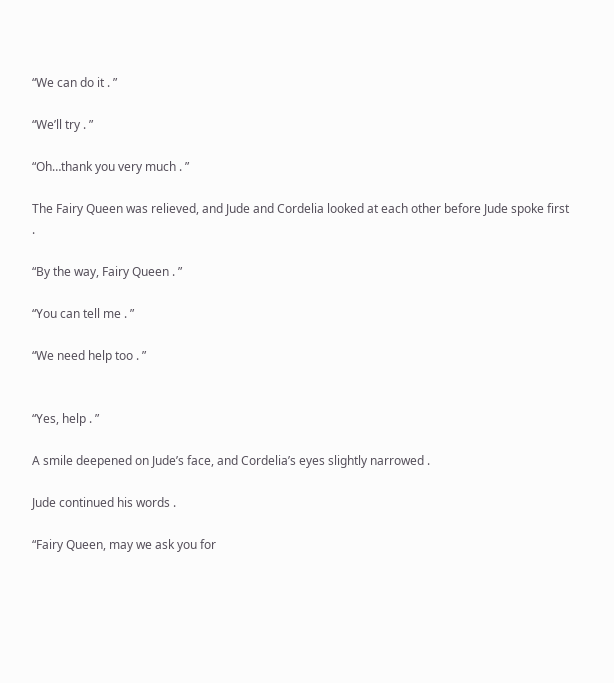“We can do it . ”

“We’ll try . ”

“Oh…thank you very much . ”

The Fairy Queen was relieved, and Jude and Cordelia looked at each other before Jude spoke first .

“By the way, Fairy Queen . ”

“You can tell me . ”

“We need help too . ”


“Yes, help . ”

A smile deepened on Jude’s face, and Cordelia’s eyes slightly narrowed .

Jude continued his words .

“Fairy Queen, may we ask you for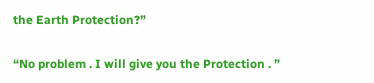the Earth Protection?”

“No problem . I will give you the Protection . ”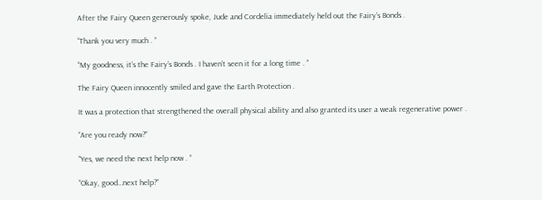After the Fairy Queen generously spoke, Jude and Cordelia immediately held out the Fairy’s Bonds .

“Thank you very much . ”

“My goodness, it’s the Fairy’s Bonds . I haven’t seen it for a long time . ”

The Fairy Queen innocently smiled and gave the Earth Protection .

It was a protection that strengthened the overall physical ability and also granted its user a weak regenerative power .

“Are you ready now?”

“Yes, we need the next help now . ”

“Okay, good…next help?”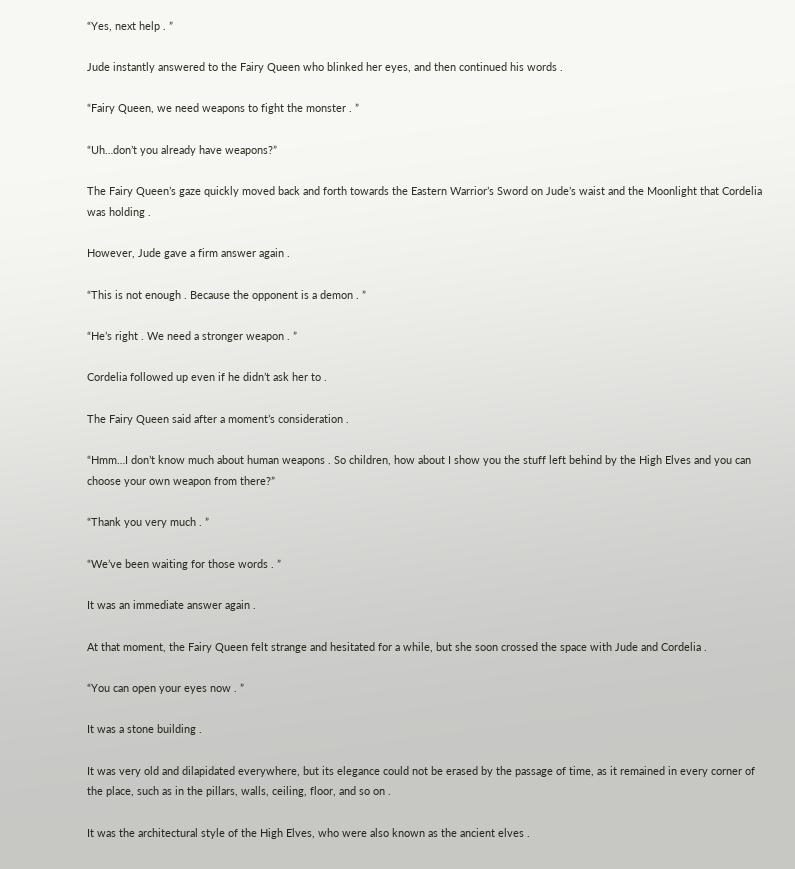“Yes, next help . ”

Jude instantly answered to the Fairy Queen who blinked her eyes, and then continued his words .

“Fairy Queen, we need weapons to fight the monster . ”

“Uh…don’t you already have weapons?”

The Fairy Queen’s gaze quickly moved back and forth towards the Eastern Warrior’s Sword on Jude’s waist and the Moonlight that Cordelia was holding .

However, Jude gave a firm answer again .

“This is not enough . Because the opponent is a demon . ”

“He’s right . We need a stronger weapon . ”

Cordelia followed up even if he didn’t ask her to .

The Fairy Queen said after a moment’s consideration .

“Hmm…I don’t know much about human weapons . So children, how about I show you the stuff left behind by the High Elves and you can choose your own weapon from there?”

“Thank you very much . ”

“We’ve been waiting for those words . ”

It was an immediate answer again .

At that moment, the Fairy Queen felt strange and hesitated for a while, but she soon crossed the space with Jude and Cordelia .

“You can open your eyes now . ”

It was a stone building .

It was very old and dilapidated everywhere, but its elegance could not be erased by the passage of time, as it remained in every corner of the place, such as in the pillars, walls, ceiling, floor, and so on .

It was the architectural style of the High Elves, who were also known as the ancient elves .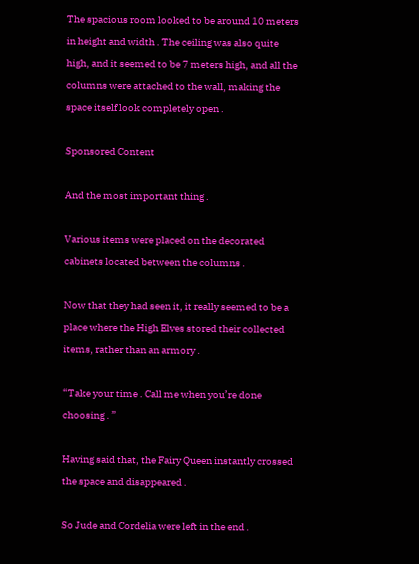The spacious room looked to be around 10 meters in height and width . The ceiling was also quite high, and it seemed to be 7 meters high, and all the columns were attached to the wall, making the space itself look completely open .

Sponsored Content

And the most important thing .

Various items were placed on the decorated cabinets located between the columns .

Now that they had seen it, it really seemed to be a place where the High Elves stored their collected items, rather than an armory .

“Take your time . Call me when you’re done choosing . ”

Having said that, the Fairy Queen instantly crossed the space and disappeared .

So Jude and Cordelia were left in the end .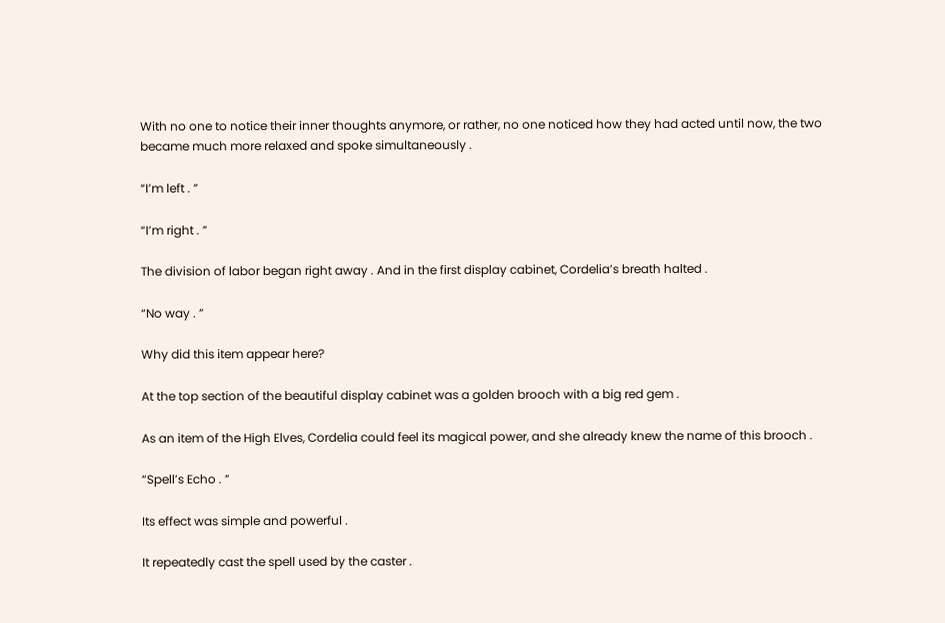With no one to notice their inner thoughts anymore, or rather, no one noticed how they had acted until now, the two became much more relaxed and spoke simultaneously .

“I’m left . ”

“I’m right . ”

The division of labor began right away . And in the first display cabinet, Cordelia’s breath halted .

“No way . ”

Why did this item appear here?

At the top section of the beautiful display cabinet was a golden brooch with a big red gem .

As an item of the High Elves, Cordelia could feel its magical power, and she already knew the name of this brooch .

“Spell’s Echo . ”

Its effect was simple and powerful .

It repeatedly cast the spell used by the caster .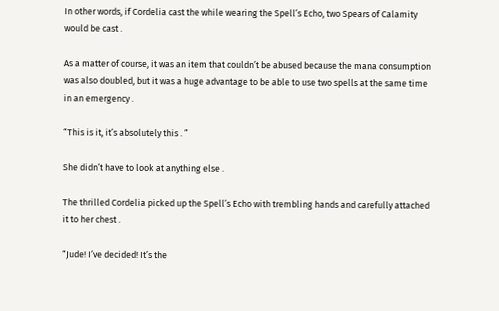In other words, if Cordelia cast the while wearing the Spell’s Echo, two Spears of Calamity would be cast .

As a matter of course, it was an item that couldn’t be abused because the mana consumption was also doubled, but it was a huge advantage to be able to use two spells at the same time in an emergency .

“This is it, it’s absolutely this . ”

She didn’t have to look at anything else .

The thrilled Cordelia picked up the Spell’s Echo with trembling hands and carefully attached it to her chest .

“Jude! I’ve decided! It’s the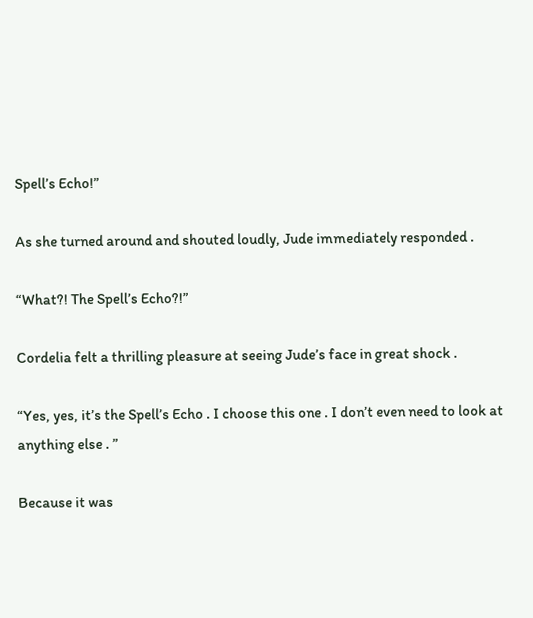Spell’s Echo!”

As she turned around and shouted loudly, Jude immediately responded .

“What?! The Spell’s Echo?!”

Cordelia felt a thrilling pleasure at seeing Jude’s face in great shock .

“Yes, yes, it’s the Spell’s Echo . I choose this one . I don’t even need to look at anything else . ”

Because it was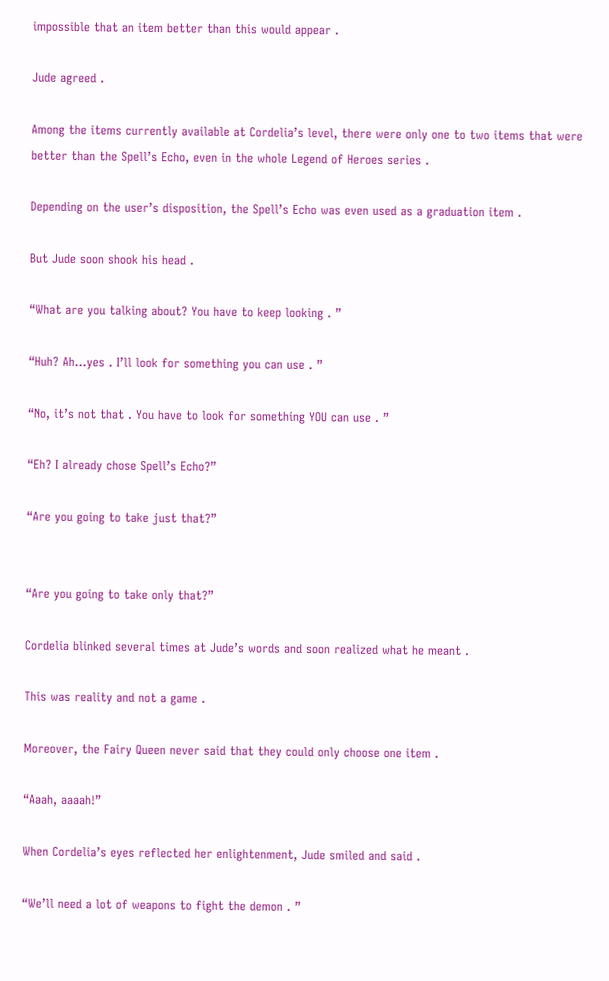impossible that an item better than this would appear .

Jude agreed .

Among the items currently available at Cordelia’s level, there were only one to two items that were better than the Spell’s Echo, even in the whole Legend of Heroes series .

Depending on the user’s disposition, the Spell’s Echo was even used as a graduation item .

But Jude soon shook his head .

“What are you talking about? You have to keep looking . ”

“Huh? Ah…yes . I’ll look for something you can use . ”

“No, it’s not that . You have to look for something YOU can use . ”

“Eh? I already chose Spell’s Echo?”

“Are you going to take just that?”


“Are you going to take only that?”

Cordelia blinked several times at Jude’s words and soon realized what he meant .

This was reality and not a game .

Moreover, the Fairy Queen never said that they could only choose one item .

“Aaah, aaaah!”

When Cordelia’s eyes reflected her enlightenment, Jude smiled and said .

“We’ll need a lot of weapons to fight the demon . ”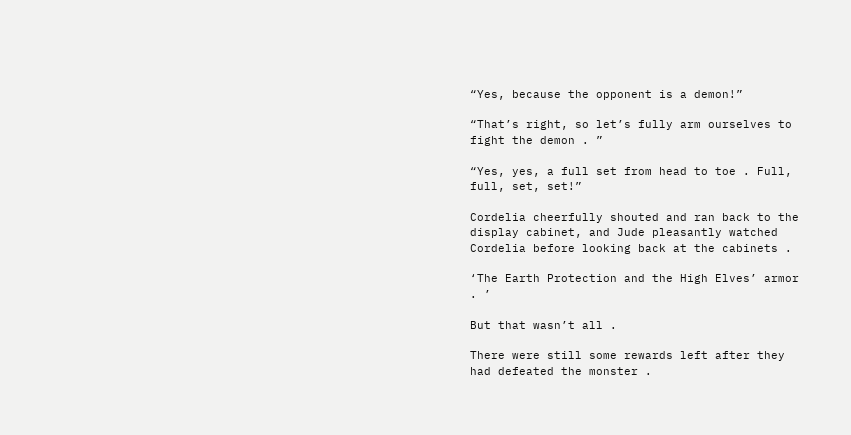“Yes, because the opponent is a demon!”

“That’s right, so let’s fully arm ourselves to fight the demon . ”

“Yes, yes, a full set from head to toe . Full, full, set, set!”

Cordelia cheerfully shouted and ran back to the display cabinet, and Jude pleasantly watched Cordelia before looking back at the cabinets .

‘The Earth Protection and the High Elves’ armor . ’

But that wasn’t all .

There were still some rewards left after they had defeated the monster .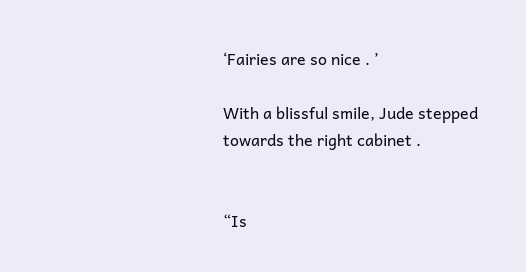‘Fairies are so nice . ’

With a blissful smile, Jude stepped towards the right cabinet .


“Is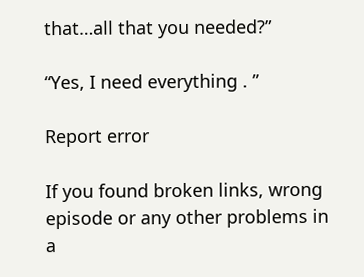that…all that you needed?”

“Yes, I need everything . ”

Report error

If you found broken links, wrong episode or any other problems in a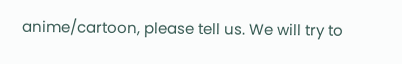anime/cartoon, please tell us. We will try to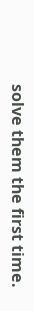solve them the first time.